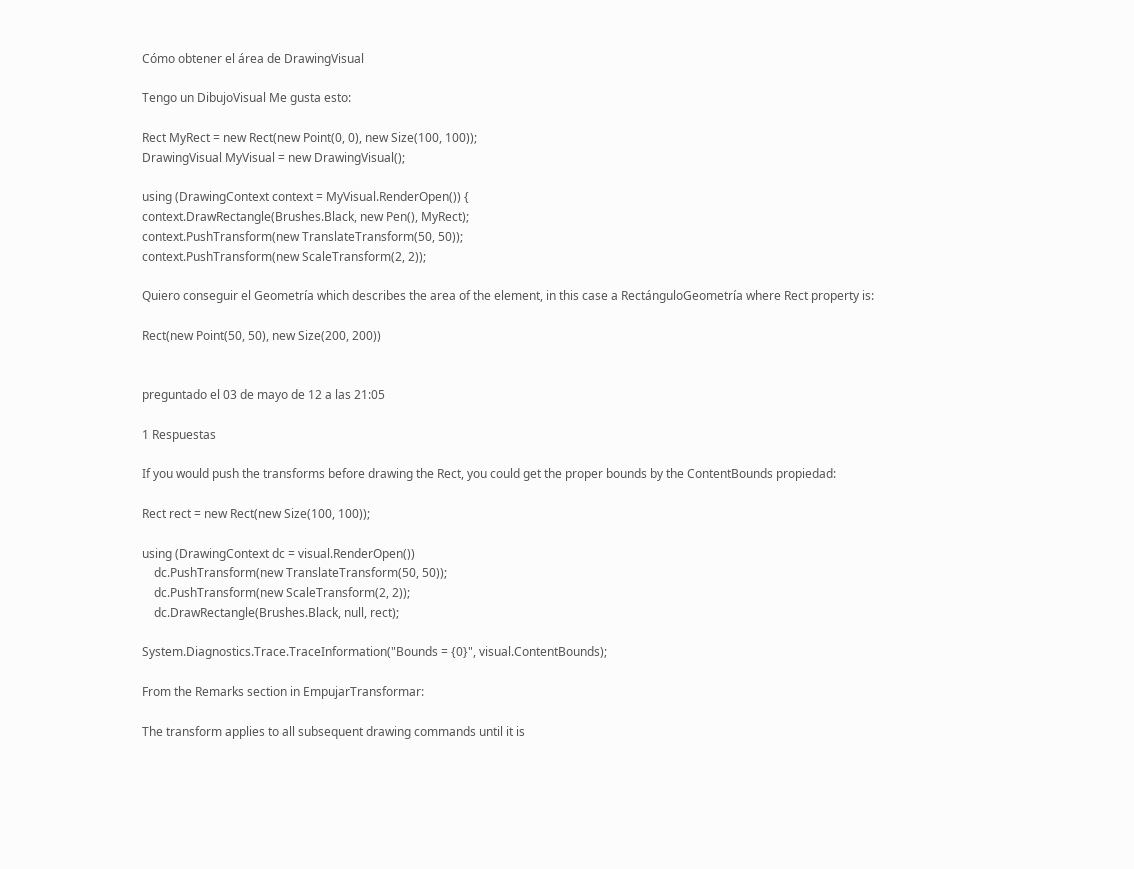Cómo obtener el área de DrawingVisual

Tengo un DibujoVisual Me gusta esto:

Rect MyRect = new Rect(new Point(0, 0), new Size(100, 100));
DrawingVisual MyVisual = new DrawingVisual();

using (DrawingContext context = MyVisual.RenderOpen()) {
context.DrawRectangle(Brushes.Black, new Pen(), MyRect);
context.PushTransform(new TranslateTransform(50, 50));
context.PushTransform(new ScaleTransform(2, 2));

Quiero conseguir el Geometría which describes the area of the element, in this case a RectánguloGeometría where Rect property is:

Rect(new Point(50, 50), new Size(200, 200))


preguntado el 03 de mayo de 12 a las 21:05

1 Respuestas

If you would push the transforms before drawing the Rect, you could get the proper bounds by the ContentBounds propiedad:

Rect rect = new Rect(new Size(100, 100));

using (DrawingContext dc = visual.RenderOpen())
    dc.PushTransform(new TranslateTransform(50, 50));
    dc.PushTransform(new ScaleTransform(2, 2));
    dc.DrawRectangle(Brushes.Black, null, rect);

System.Diagnostics.Trace.TraceInformation("Bounds = {0}", visual.ContentBounds);

From the Remarks section in EmpujarTransformar:

The transform applies to all subsequent drawing commands until it is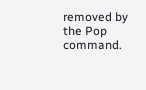removed by the Pop command.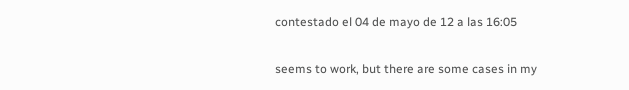contestado el 04 de mayo de 12 a las 16:05

seems to work, but there are some cases in my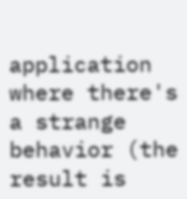application where there's a strange behavior (the result is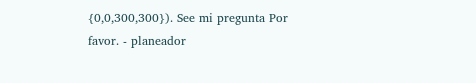{0,0,300,300}). See mi pregunta Por favor. - planeador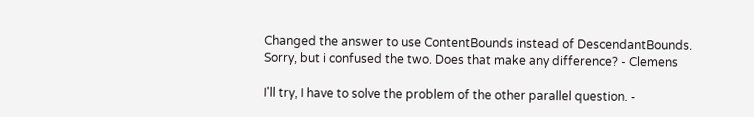Changed the answer to use ContentBounds instead of DescendantBounds. Sorry, but i confused the two. Does that make any difference? - Clemens

I'll try, I have to solve the problem of the other parallel question. -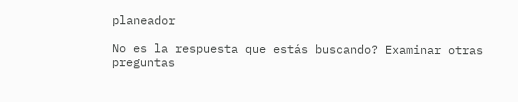planeador

No es la respuesta que estás buscando? Examinar otras preguntas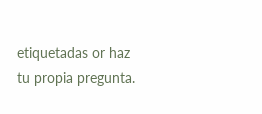etiquetadas or haz tu propia pregunta.